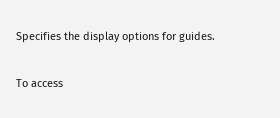Specifies the display options for guides.

To access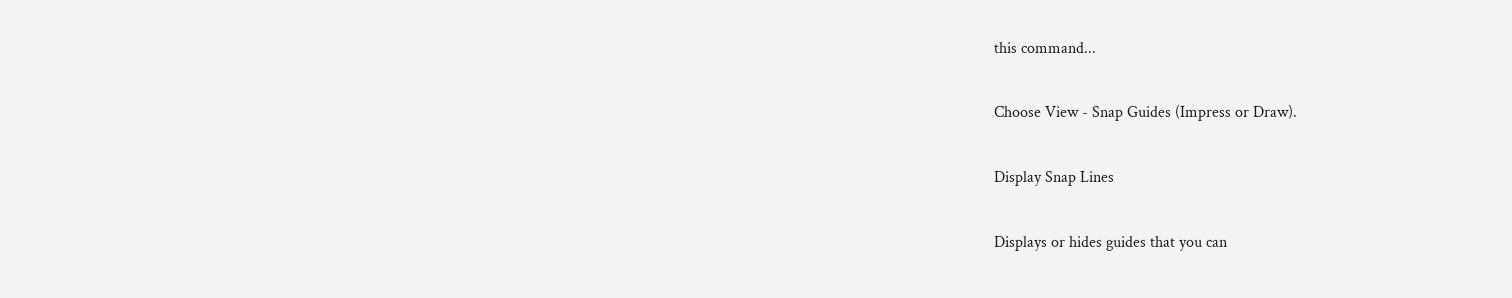this command...

Choose View - Snap Guides (Impress or Draw).

Display Snap Lines

Displays or hides guides that you can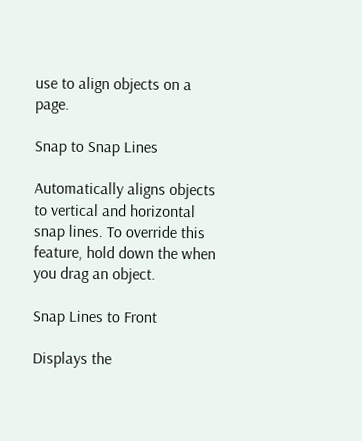use to align objects on a page.

Snap to Snap Lines

Automatically aligns objects to vertical and horizontal snap lines. To override this feature, hold down the when you drag an object.

Snap Lines to Front

Displays the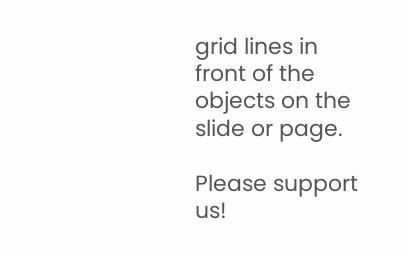grid lines in front of the objects on the slide or page.

Please support us!